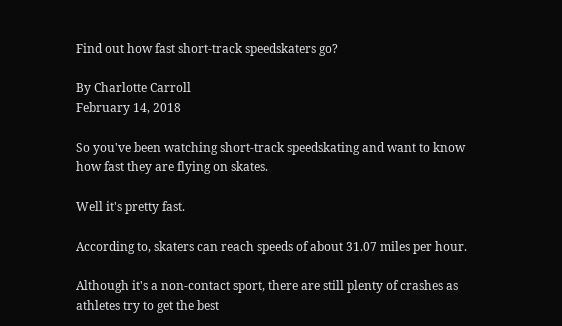Find out how fast short-track speedskaters go?

By Charlotte Carroll
February 14, 2018

So you've been watching short-track speedskating and want to know how fast they are flying on skates.

Well it's pretty fast.

According to, skaters can reach speeds of about 31.07 miles per hour.

Although it's a non-contact sport, there are still plenty of crashes as athletes try to get the best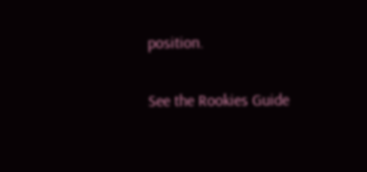position.

See the Rookies Guide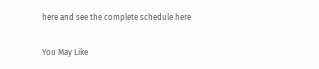here and see the complete schedule here

You May Like